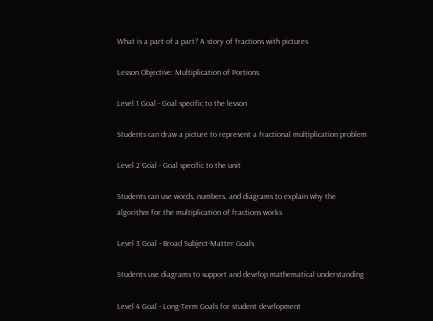What is a part of a part? A story of fractions with pictures

Lesson Objective: Multiplication of Portions

Level 1 Goal - Goal specific to the lesson

Students can draw a picture to represent a fractional multiplication problem

Level 2 Goal - Goal specific to the unit

Students can use words, numbers, and diagrams to explain why the algorithm for the multiplication of fractions works

Level 3 Goal - Broad Subject-Matter Goals

Students use diagrams to support and develop mathematical understanding

Level 4 Goal - Long-Term Goals for student development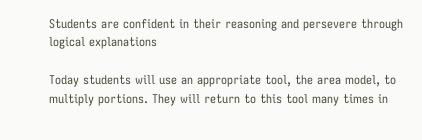Students are confident in their reasoning and persevere through logical explanations

Today students will use an appropriate tool, the area model, to multiply portions. They will return to this tool many times in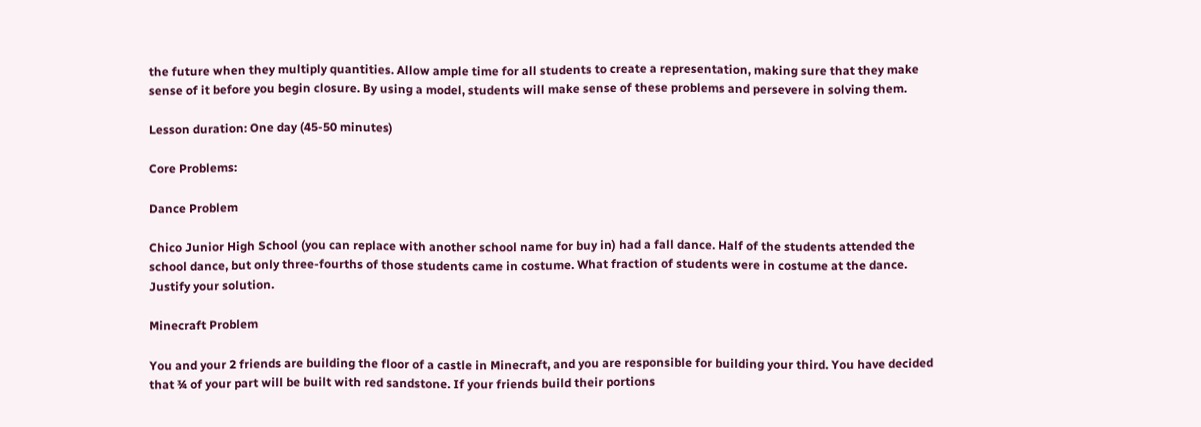the future when they multiply quantities. Allow ample time for all students to create a representation, making sure that they make sense of it before you begin closure. By using a model, students will make sense of these problems and persevere in solving them.

Lesson duration: One day (45-50 minutes)

Core Problems:

Dance Problem

Chico Junior High School (you can replace with another school name for buy in) had a fall dance. Half of the students attended the school dance, but only three-fourths of those students came in costume. What fraction of students were in costume at the dance. Justify your solution.

Minecraft Problem

You and your 2 friends are building the floor of a castle in Minecraft, and you are responsible for building your third. You have decided that ¾ of your part will be built with red sandstone. If your friends build their portions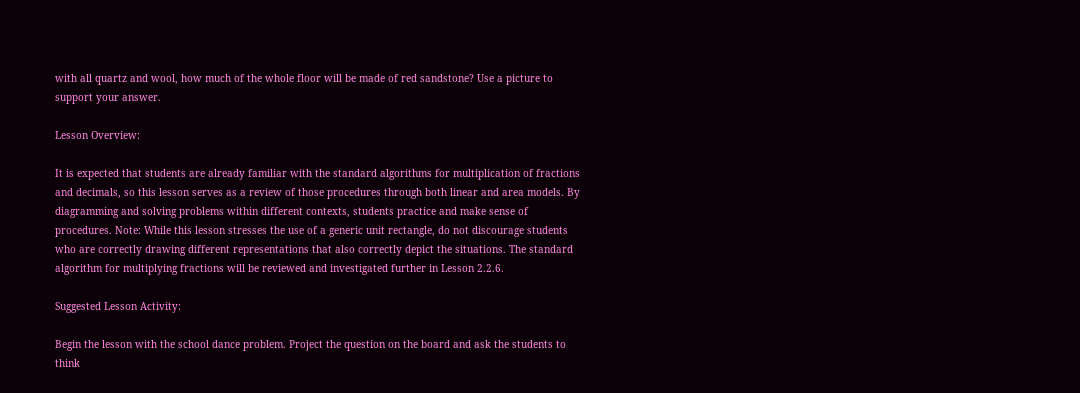with all quartz and wool, how much of the whole floor will be made of red sandstone? Use a picture to support your answer.

Lesson Overview:

It is expected that students are already familiar with the standard algorithms for multiplication of fractions and decimals, so this lesson serves as a review of those procedures through both linear and area models. By diagramming and solving problems within different contexts, students practice and make sense of procedures. Note: While this lesson stresses the use of a generic unit rectangle, do not discourage students who are correctly drawing different representations that also correctly depict the situations. The standard algorithm for multiplying fractions will be reviewed and investigated further in Lesson 2.2.6.

Suggested Lesson Activity:

Begin the lesson with the school dance problem. Project the question on the board and ask the students to think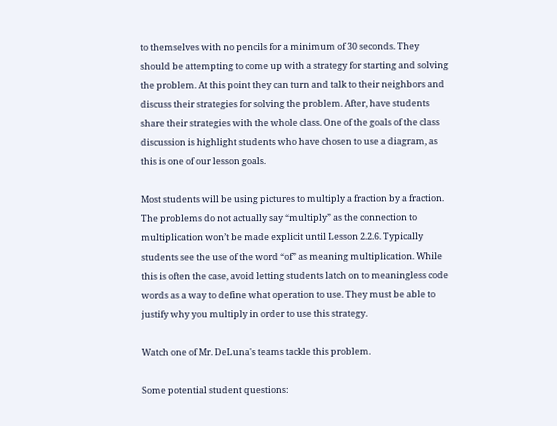to themselves with no pencils for a minimum of 30 seconds. They should be attempting to come up with a strategy for starting and solving the problem. At this point they can turn and talk to their neighbors and discuss their strategies for solving the problem. After, have students share their strategies with the whole class. One of the goals of the class discussion is highlight students who have chosen to use a diagram, as this is one of our lesson goals.

Most students will be using pictures to multiply a fraction by a fraction. The problems do not actually say “multiply” as the connection to multiplication won’t be made explicit until Lesson 2.2.6. Typically students see the use of the word “of” as meaning multiplication. While this is often the case, avoid letting students latch on to meaningless code words as a way to define what operation to use. They must be able to justify why you multiply in order to use this strategy.

Watch one of Mr. DeLuna's teams tackle this problem.

Some potential student questions: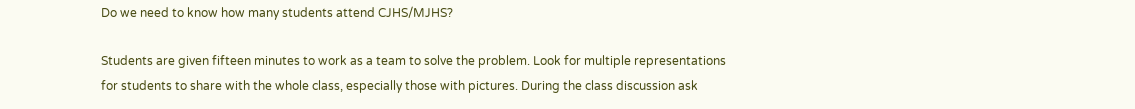Do we need to know how many students attend CJHS/MJHS?

Students are given fifteen minutes to work as a team to solve the problem. Look for multiple representations for students to share with the whole class, especially those with pictures. During the class discussion ask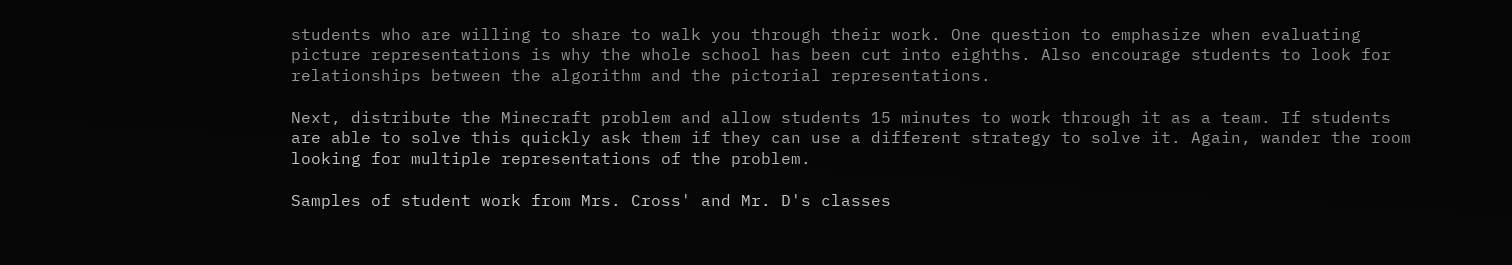students who are willing to share to walk you through their work. One question to emphasize when evaluating picture representations is why the whole school has been cut into eighths. Also encourage students to look for relationships between the algorithm and the pictorial representations.

Next, distribute the Minecraft problem and allow students 15 minutes to work through it as a team. If students are able to solve this quickly ask them if they can use a different strategy to solve it. Again, wander the room looking for multiple representations of the problem.

Samples of student work from Mrs. Cross' and Mr. D's classes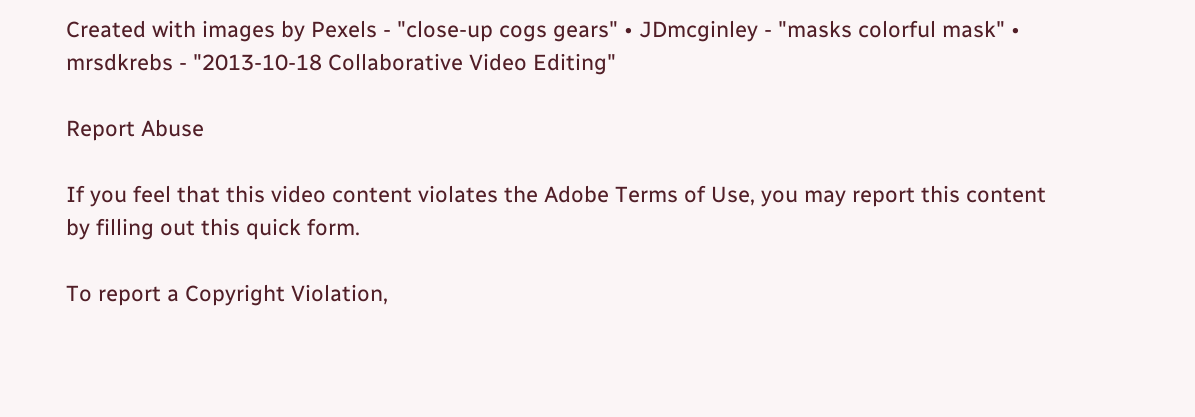Created with images by Pexels - "close-up cogs gears" • JDmcginley - "masks colorful mask" • mrsdkrebs - "2013-10-18 Collaborative Video Editing"

Report Abuse

If you feel that this video content violates the Adobe Terms of Use, you may report this content by filling out this quick form.

To report a Copyright Violation,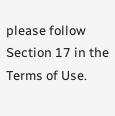please follow Section 17 in the Terms of Use.